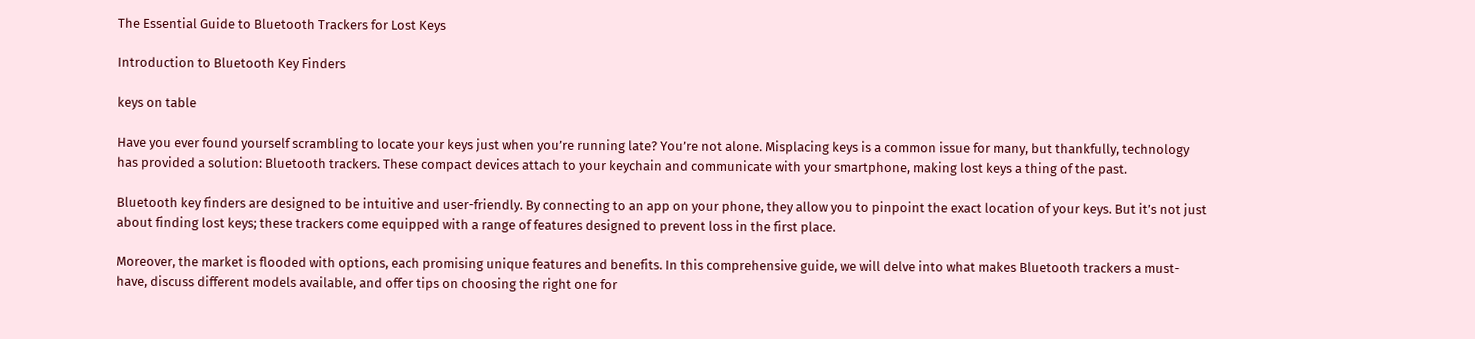The Essential Guide to Bluetooth Trackers for Lost Keys

Introduction to Bluetooth Key Finders

keys on table

Have you ever found yourself scrambling to locate your keys just when you’re running late? You’re not alone. Misplacing keys is a common issue for many, but thankfully, technology has provided a solution: Bluetooth trackers. These compact devices attach to your keychain and communicate with your smartphone, making lost keys a thing of the past.

Bluetooth key finders are designed to be intuitive and user-friendly. By connecting to an app on your phone, they allow you to pinpoint the exact location of your keys. But it’s not just about finding lost keys; these trackers come equipped with a range of features designed to prevent loss in the first place.

Moreover, the market is flooded with options, each promising unique features and benefits. In this comprehensive guide, we will delve into what makes Bluetooth trackers a must-have, discuss different models available, and offer tips on choosing the right one for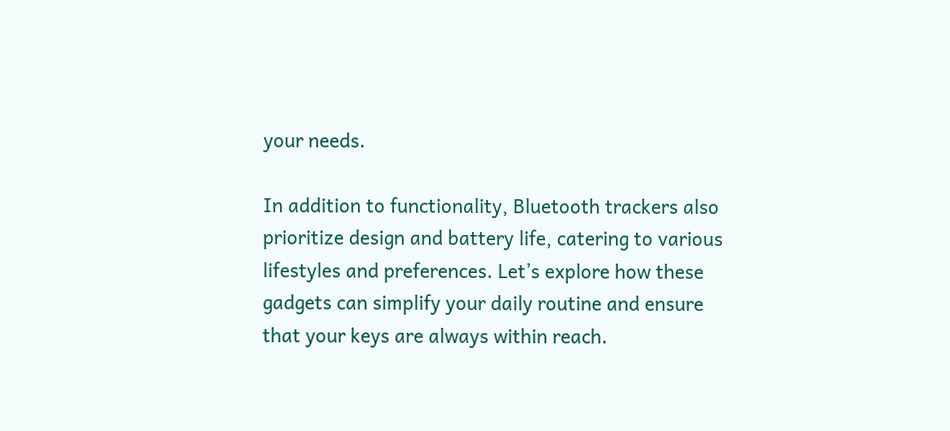your needs.

In addition to functionality, Bluetooth trackers also prioritize design and battery life, catering to various lifestyles and preferences. Let’s explore how these gadgets can simplify your daily routine and ensure that your keys are always within reach.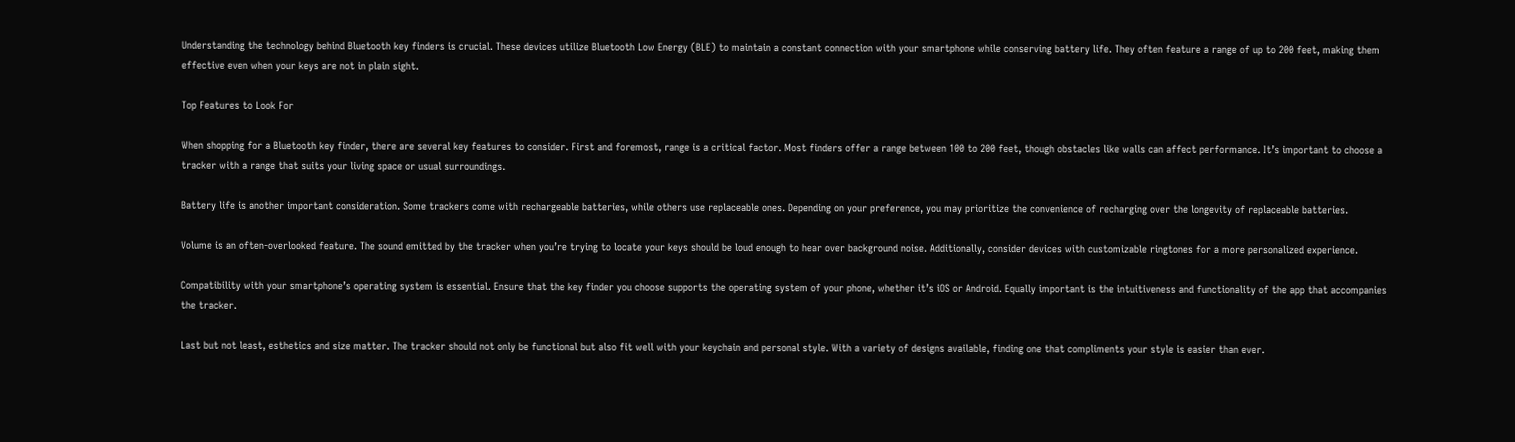Understanding the technology behind Bluetooth key finders is crucial. These devices utilize Bluetooth Low Energy (BLE) to maintain a constant connection with your smartphone while conserving battery life. They often feature a range of up to 200 feet, making them effective even when your keys are not in plain sight.

Top Features to Look For

When shopping for a Bluetooth key finder, there are several key features to consider. First and foremost, range is a critical factor. Most finders offer a range between 100 to 200 feet, though obstacles like walls can affect performance. It’s important to choose a tracker with a range that suits your living space or usual surroundings.

Battery life is another important consideration. Some trackers come with rechargeable batteries, while others use replaceable ones. Depending on your preference, you may prioritize the convenience of recharging over the longevity of replaceable batteries.

Volume is an often-overlooked feature. The sound emitted by the tracker when you’re trying to locate your keys should be loud enough to hear over background noise. Additionally, consider devices with customizable ringtones for a more personalized experience.

Compatibility with your smartphone’s operating system is essential. Ensure that the key finder you choose supports the operating system of your phone, whether it’s iOS or Android. Equally important is the intuitiveness and functionality of the app that accompanies the tracker.

Last but not least, esthetics and size matter. The tracker should not only be functional but also fit well with your keychain and personal style. With a variety of designs available, finding one that compliments your style is easier than ever.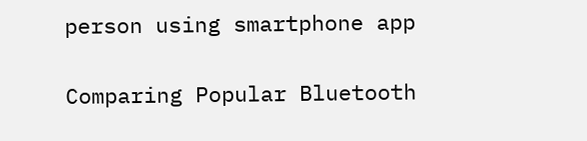person using smartphone app

Comparing Popular Bluetooth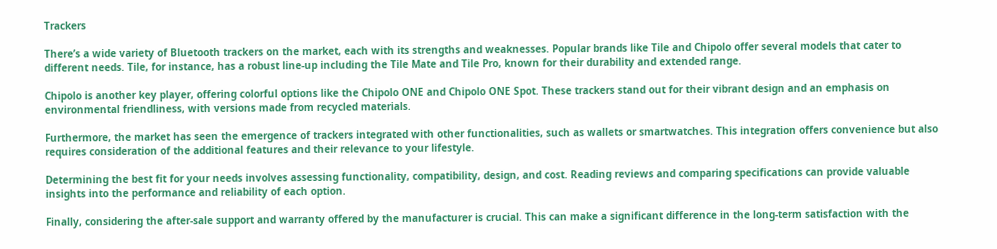Trackers

There’s a wide variety of Bluetooth trackers on the market, each with its strengths and weaknesses. Popular brands like Tile and Chipolo offer several models that cater to different needs. Tile, for instance, has a robust line-up including the Tile Mate and Tile Pro, known for their durability and extended range.

Chipolo is another key player, offering colorful options like the Chipolo ONE and Chipolo ONE Spot. These trackers stand out for their vibrant design and an emphasis on environmental friendliness, with versions made from recycled materials.

Furthermore, the market has seen the emergence of trackers integrated with other functionalities, such as wallets or smartwatches. This integration offers convenience but also requires consideration of the additional features and their relevance to your lifestyle.

Determining the best fit for your needs involves assessing functionality, compatibility, design, and cost. Reading reviews and comparing specifications can provide valuable insights into the performance and reliability of each option.

Finally, considering the after-sale support and warranty offered by the manufacturer is crucial. This can make a significant difference in the long-term satisfaction with the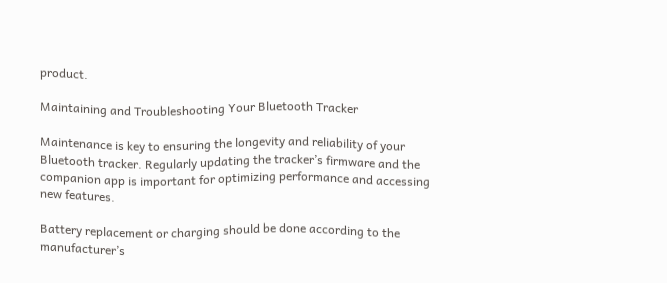product.

Maintaining and Troubleshooting Your Bluetooth Tracker

Maintenance is key to ensuring the longevity and reliability of your Bluetooth tracker. Regularly updating the tracker’s firmware and the companion app is important for optimizing performance and accessing new features.

Battery replacement or charging should be done according to the manufacturer’s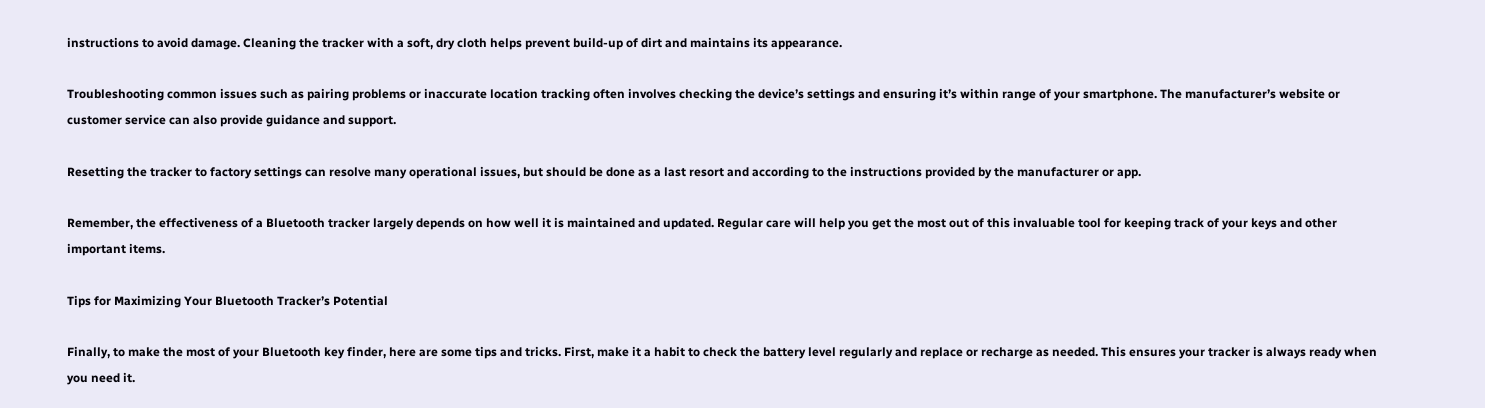instructions to avoid damage. Cleaning the tracker with a soft, dry cloth helps prevent build-up of dirt and maintains its appearance.

Troubleshooting common issues such as pairing problems or inaccurate location tracking often involves checking the device’s settings and ensuring it’s within range of your smartphone. The manufacturer’s website or customer service can also provide guidance and support.

Resetting the tracker to factory settings can resolve many operational issues, but should be done as a last resort and according to the instructions provided by the manufacturer or app.

Remember, the effectiveness of a Bluetooth tracker largely depends on how well it is maintained and updated. Regular care will help you get the most out of this invaluable tool for keeping track of your keys and other important items.

Tips for Maximizing Your Bluetooth Tracker’s Potential

Finally, to make the most of your Bluetooth key finder, here are some tips and tricks. First, make it a habit to check the battery level regularly and replace or recharge as needed. This ensures your tracker is always ready when you need it.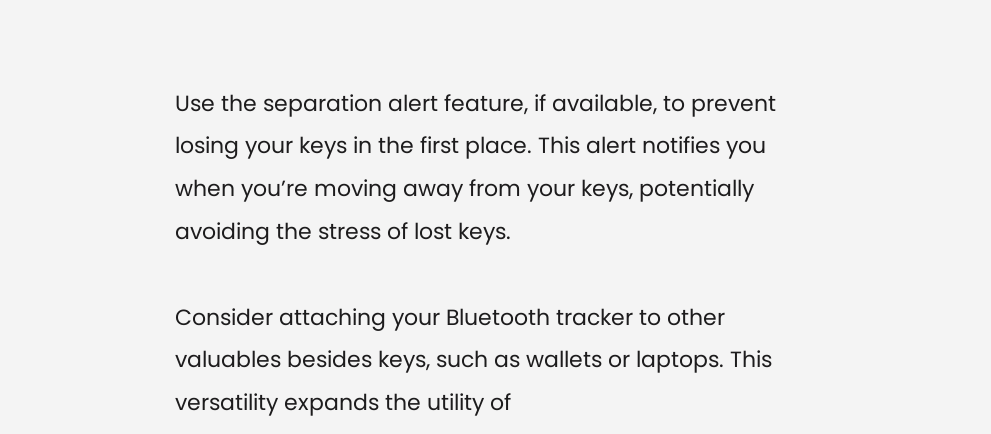Use the separation alert feature, if available, to prevent losing your keys in the first place. This alert notifies you when you’re moving away from your keys, potentially avoiding the stress of lost keys.

Consider attaching your Bluetooth tracker to other valuables besides keys, such as wallets or laptops. This versatility expands the utility of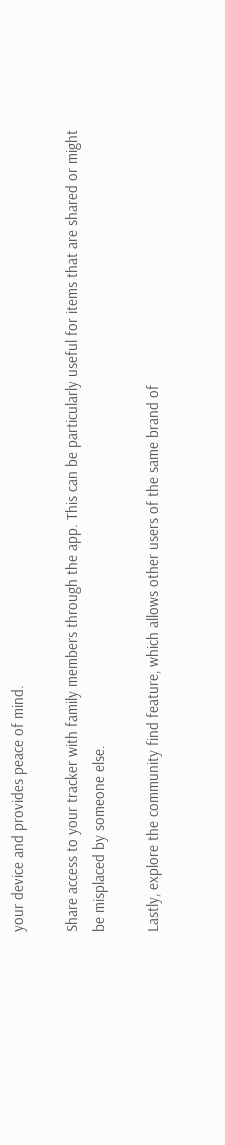your device and provides peace of mind.

Share access to your tracker with family members through the app. This can be particularly useful for items that are shared or might be misplaced by someone else.

Lastly, explore the community find feature, which allows other users of the same brand of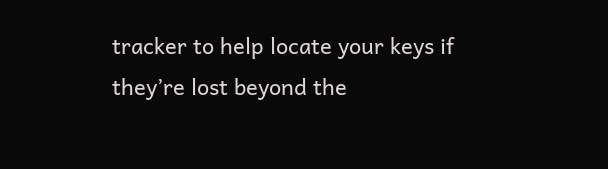tracker to help locate your keys if they’re lost beyond the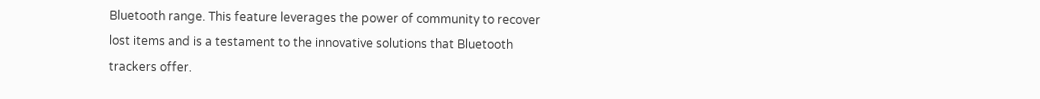Bluetooth range. This feature leverages the power of community to recover lost items and is a testament to the innovative solutions that Bluetooth trackers offer.